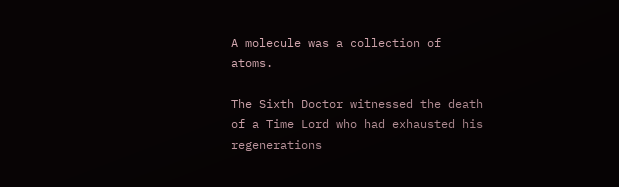A molecule was a collection of atoms.

The Sixth Doctor witnessed the death of a Time Lord who had exhausted his regenerations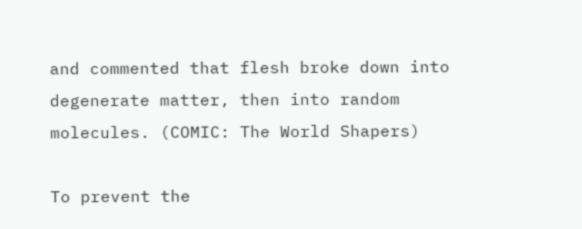and commented that flesh broke down into degenerate matter, then into random molecules. (COMIC: The World Shapers)

To prevent the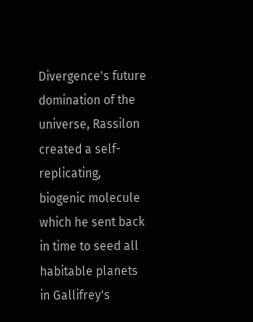Divergence's future domination of the universe, Rassilon created a self-replicating, biogenic molecule which he sent back in time to seed all habitable planets in Gallifrey's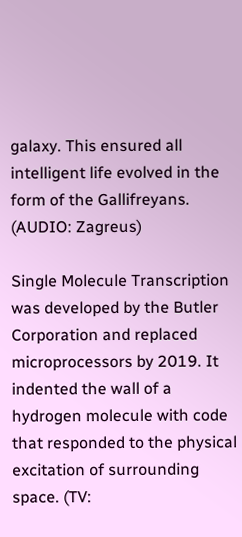galaxy. This ensured all intelligent life evolved in the form of the Gallifreyans. (AUDIO: Zagreus)

Single Molecule Transcription was developed by the Butler Corporation and replaced microprocessors by 2019. It indented the wall of a hydrogen molecule with code that responded to the physical excitation of surrounding space. (TV: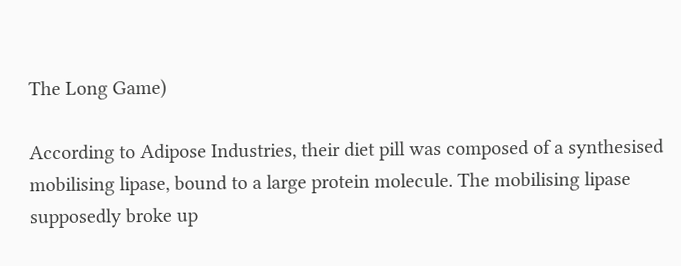The Long Game)

According to Adipose Industries, their diet pill was composed of a synthesised mobilising lipase, bound to a large protein molecule. The mobilising lipase supposedly broke up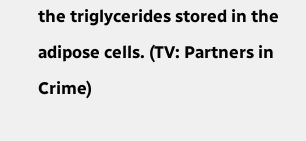the triglycerides stored in the adipose cells. (TV: Partners in Crime)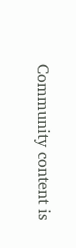Community content is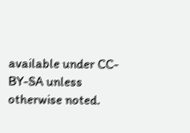available under CC-BY-SA unless otherwise noted.